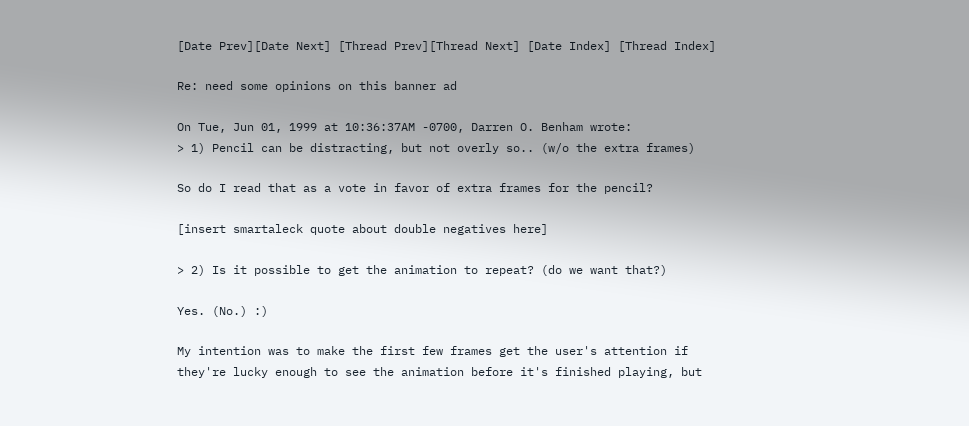[Date Prev][Date Next] [Thread Prev][Thread Next] [Date Index] [Thread Index]

Re: need some opinions on this banner ad

On Tue, Jun 01, 1999 at 10:36:37AM -0700, Darren O. Benham wrote:
> 1) Pencil can be distracting, but not overly so.. (w/o the extra frames)

So do I read that as a vote in favor of extra frames for the pencil?

[insert smartaleck quote about double negatives here]

> 2) Is it possible to get the animation to repeat? (do we want that?)

Yes. (No.) :)

My intention was to make the first few frames get the user's attention if
they're lucky enough to see the animation before it's finished playing, but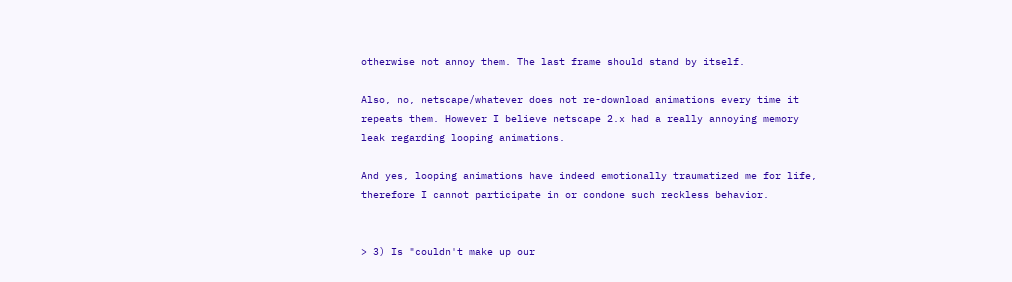otherwise not annoy them. The last frame should stand by itself.

Also, no, netscape/whatever does not re-download animations every time it
repeats them. However I believe netscape 2.x had a really annoying memory
leak regarding looping animations.

And yes, looping animations have indeed emotionally traumatized me for life,
therefore I cannot participate in or condone such reckless behavior.


> 3) Is "couldn't make up our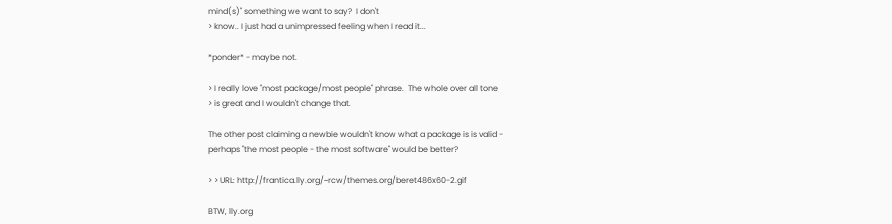mind(s)" something we want to say?  I don't
> know.. I just had a unimpressed feeling when I read it...

*ponder* - maybe not.

> I really love "most package/most people" phrase.  The whole over all tone
> is great and I wouldn't change that.

The other post claiming a newbie wouldn't know what a package is is valid -
perhaps "the most people - the most software" would be better?

> > URL: http://frantica.lly.org/~rcw/themes.org/beret486x60-2.gif

BTW, lly.org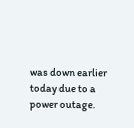was down earlier today due to a power outage.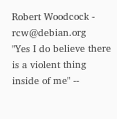Robert Woodcock - rcw@debian.org
"Yes I do believe there is a violent thing inside of me" --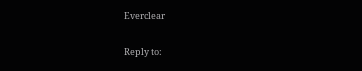Everclear

Reply to: